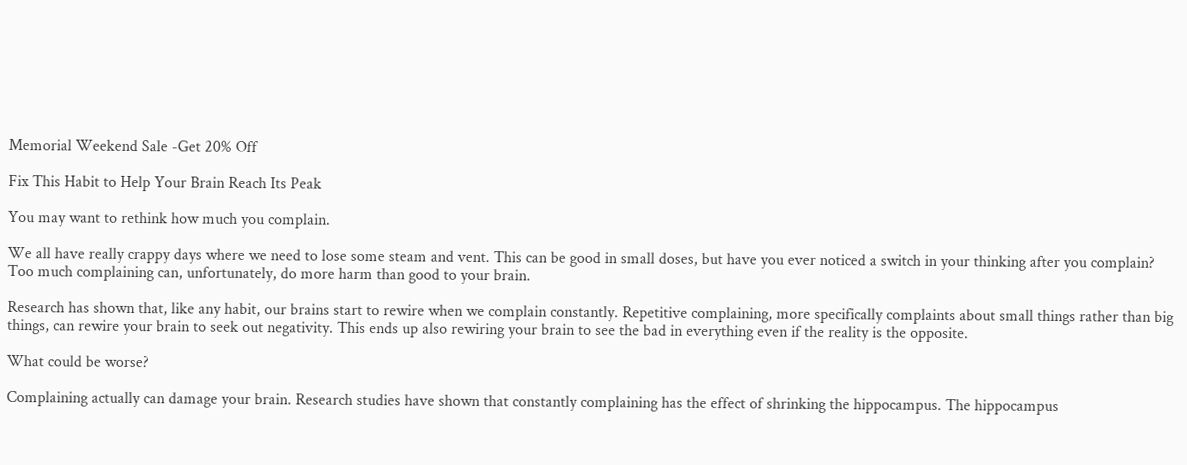Memorial Weekend Sale -Get 20% Off

Fix This Habit to Help Your Brain Reach Its Peak

You may want to rethink how much you complain.

We all have really crappy days where we need to lose some steam and vent. This can be good in small doses, but have you ever noticed a switch in your thinking after you complain? Too much complaining can, unfortunately, do more harm than good to your brain.

Research has shown that, like any habit, our brains start to rewire when we complain constantly. Repetitive complaining, more specifically complaints about small things rather than big things, can rewire your brain to seek out negativity. This ends up also rewiring your brain to see the bad in everything even if the reality is the opposite.

What could be worse?

Complaining actually can damage your brain. Research studies have shown that constantly complaining has the effect of shrinking the hippocampus. The hippocampus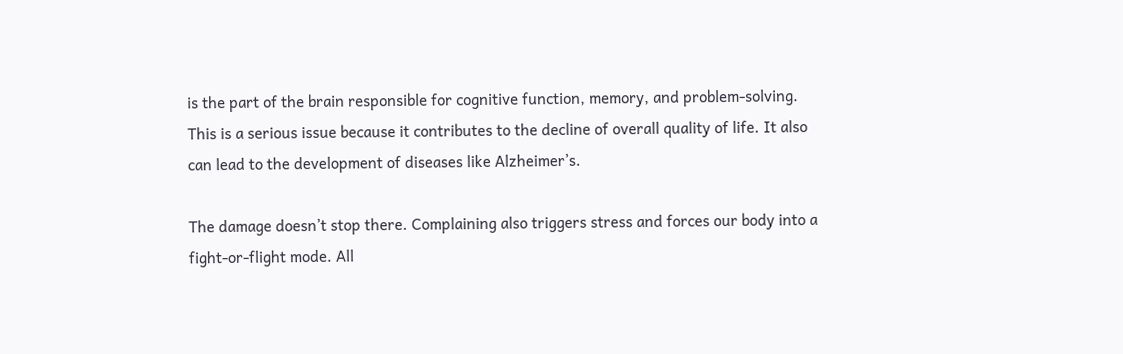is the part of the brain responsible for cognitive function, memory, and problem-solving. This is a serious issue because it contributes to the decline of overall quality of life. It also can lead to the development of diseases like Alzheimer’s.

The damage doesn’t stop there. Complaining also triggers stress and forces our body into a fight-or-flight mode. All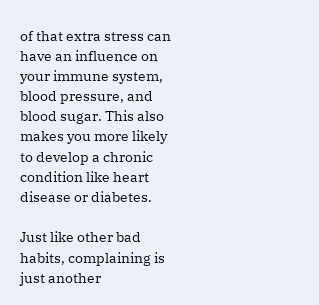of that extra stress can have an influence on your immune system, blood pressure, and blood sugar. This also makes you more likely to develop a chronic condition like heart disease or diabetes.

Just like other bad habits, complaining is just another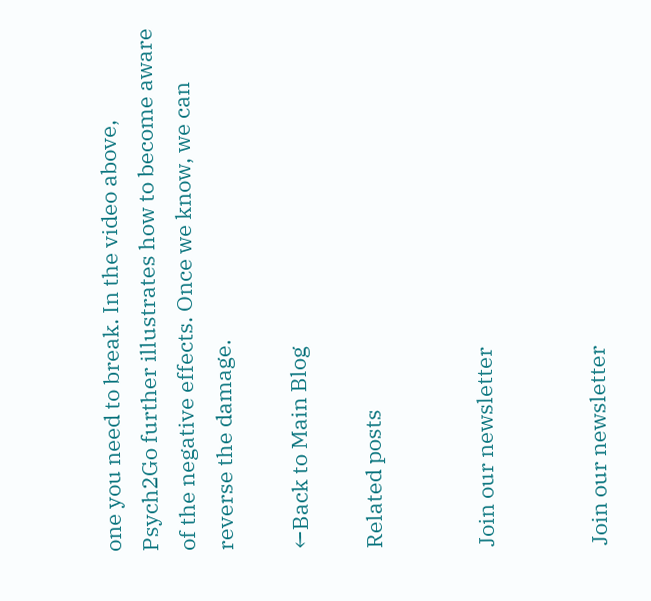one you need to break. In the video above, Psych2Go further illustrates how to become aware of the negative effects. Once we know, we can reverse the damage.

←Back to Main Blog

Related posts


Join our newsletter


Join our newsletter